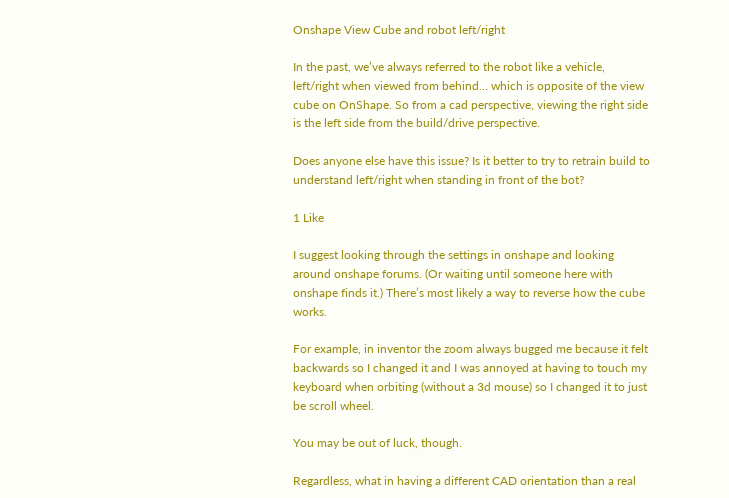Onshape View Cube and robot left/right

In the past, we’ve always referred to the robot like a vehicle, left/right when viewed from behind… which is opposite of the view cube on OnShape. So from a cad perspective, viewing the right side is the left side from the build/drive perspective.

Does anyone else have this issue? Is it better to try to retrain build to understand left/right when standing in front of the bot?

1 Like

I suggest looking through the settings in onshape and looking around onshape forums. (Or waiting until someone here with onshape finds it.) There’s most likely a way to reverse how the cube works.

For example, in inventor the zoom always bugged me because it felt backwards so I changed it and I was annoyed at having to touch my keyboard when orbiting (without a 3d mouse) so I changed it to just be scroll wheel.

You may be out of luck, though.

Regardless, what in having a different CAD orientation than a real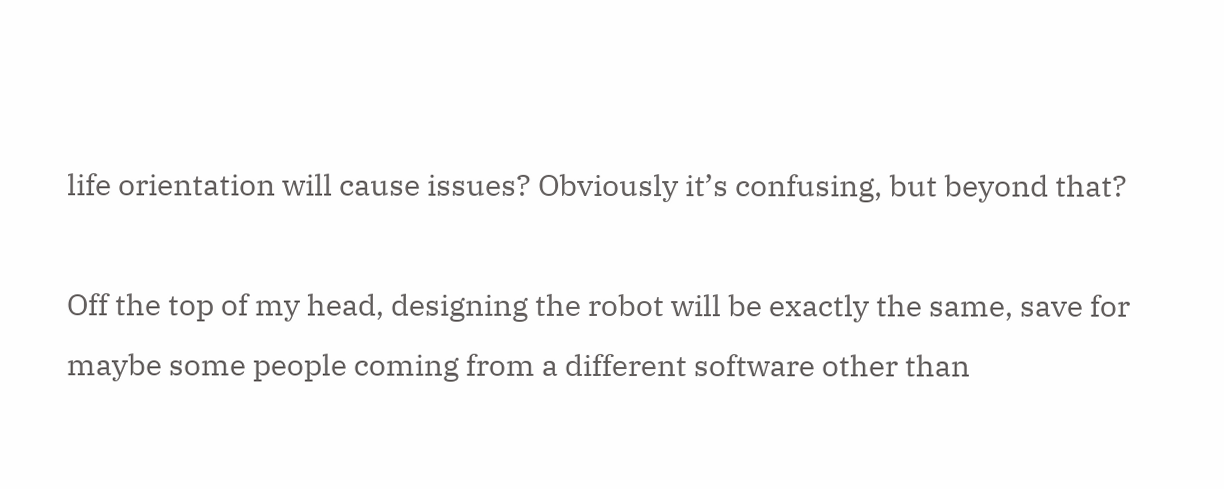life orientation will cause issues? Obviously it’s confusing, but beyond that?

Off the top of my head, designing the robot will be exactly the same, save for maybe some people coming from a different software other than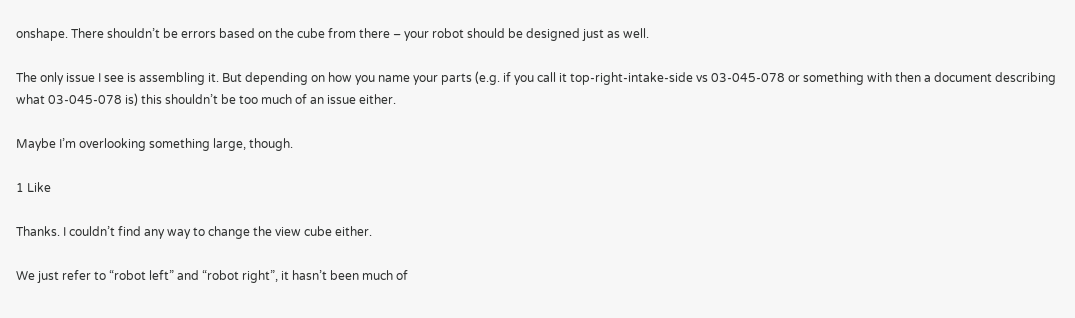onshape. There shouldn’t be errors based on the cube from there – your robot should be designed just as well.

The only issue I see is assembling it. But depending on how you name your parts (e.g. if you call it top-right-intake-side vs 03-045-078 or something with then a document describing what 03-045-078 is) this shouldn’t be too much of an issue either.

Maybe I’m overlooking something large, though.

1 Like

Thanks. I couldn’t find any way to change the view cube either.

We just refer to “robot left” and “robot right”, it hasn’t been much of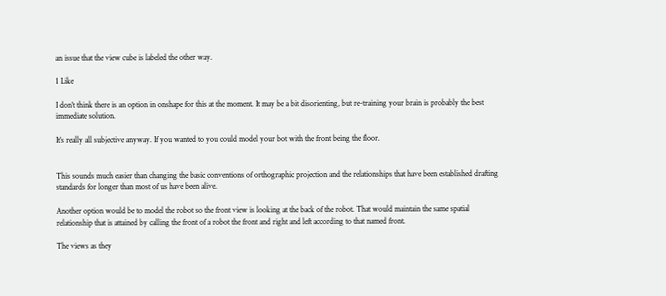an issue that the view cube is labeled the other way.

1 Like

I don’t think there is an option in onshape for this at the moment. It may be a bit disorienting, but re-training your brain is probably the best immediate solution.

It’s really all subjective anyway. If you wanted to you could model your bot with the front being the floor.


This sounds much easier than changing the basic conventions of orthographic projection and the relationships that have been established drafting standards for longer than most of us have been alive.

Another option would be to model the robot so the front view is looking at the back of the robot. That would maintain the same spatial relationship that is attained by calling the front of a robot the front and right and left according to that named front.

The views as they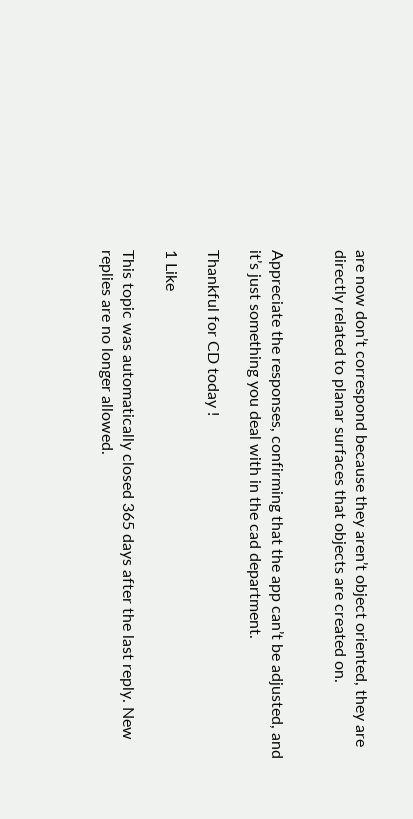are now don’t correspond because they aren’t object oriented, they are directly related to planar surfaces that objects are created on.


Appreciate the responses, confirming that the app can’t be adjusted, and it’s just something you deal with in the cad department.

Thankful for CD today !

1 Like

This topic was automatically closed 365 days after the last reply. New replies are no longer allowed.